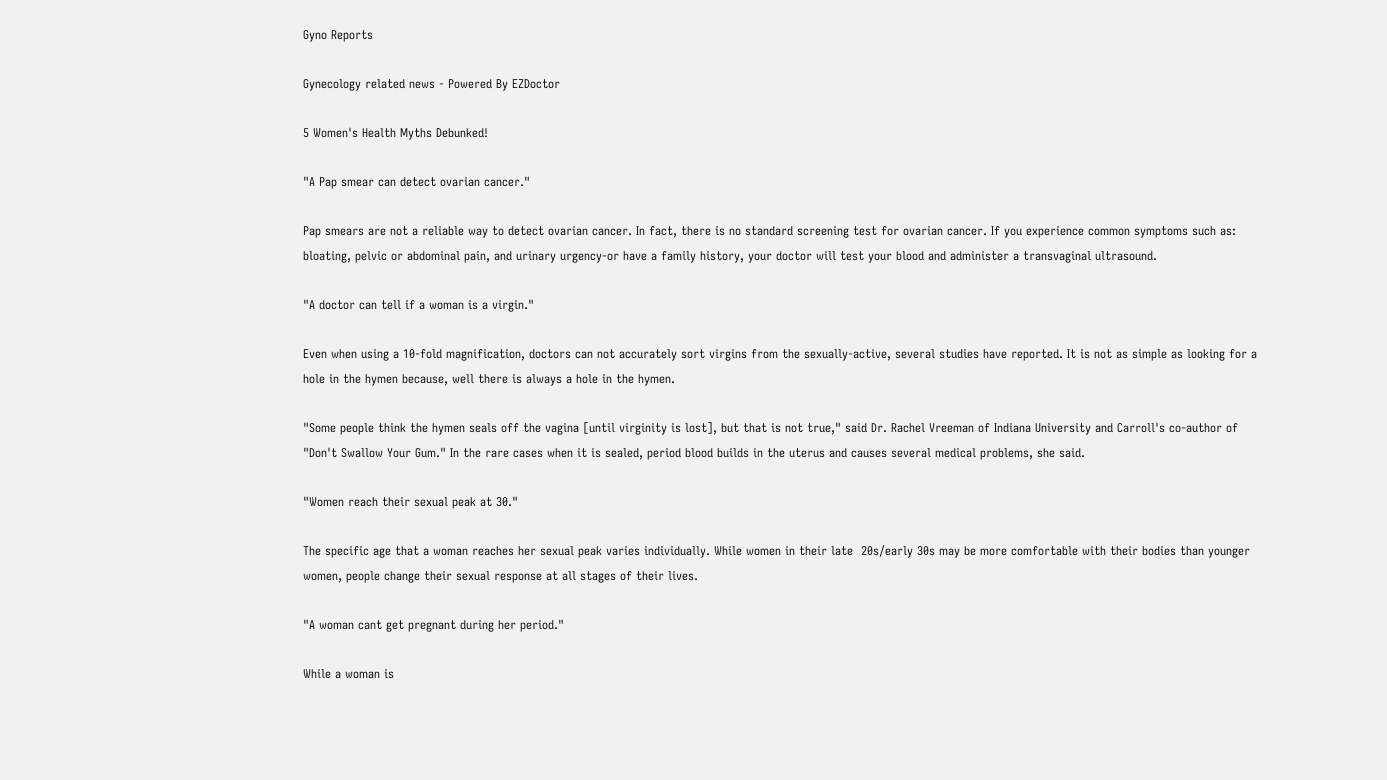Gyno Reports

Gynecology related news - Powered By EZDoctor

5 Women's Health Myths Debunked!

"A Pap smear can detect ovarian cancer."

Pap smears are not a reliable way to detect ovarian cancer. In fact, there is no standard screening test for ovarian cancer. If you experience common symptoms such as: bloating, pelvic or abdominal pain, and urinary urgency-or have a family history, your doctor will test your blood and administer a transvaginal ultrasound.

"A doctor can tell if a woman is a virgin."

Even when using a 10-fold magnification, doctors can not accurately sort virgins from the sexually-active, several studies have reported. It is not as simple as looking for a hole in the hymen because, well there is always a hole in the hymen.

"Some people think the hymen seals off the vagina [until virginity is lost], but that is not true," said Dr. Rachel Vreeman of Indiana University and Carroll's co-author of "Don't Swallow Your Gum." In the rare cases when it is sealed, period blood builds in the uterus and causes several medical problems, she said.

"Women reach their sexual peak at 30."

The specific age that a woman reaches her sexual peak varies individually. While women in their late  20s/early 30s may be more comfortable with their bodies than younger women, people change their sexual response at all stages of their lives.

"A woman cant get pregnant during her period."

While a woman is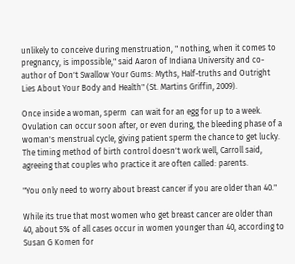unlikely to conceive during menstruation, " nothing, when it comes to pregnancy, is impossible," said Aaron of Indiana University and co-author of Don't Swallow Your Gums: Myths, Half-truths and Outright Lies About Your Body and Health" (St. Martins Griffin, 2009).

Once inside a woman, sperm  can wait for an egg for up to a week. Ovulation can occur soon after, or even during, the bleeding phase of a woman's menstrual cycle, giving patient sperm the chance to get lucky. The timing method of birth control doesn't work well, Carroll said, agreeing that couples who practice it are often called: parents.

"You only need to worry about breast cancer if you are older than 40."

While its true that most women who get breast cancer are older than 40, about 5% of all cases occur in women younger than 40, according to Susan G Komen for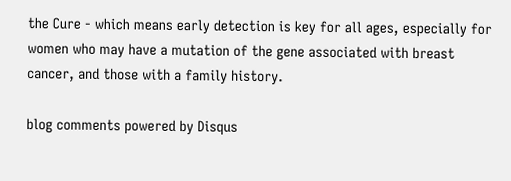the Cure - which means early detection is key for all ages, especially for women who may have a mutation of the gene associated with breast cancer, and those with a family history.

blog comments powered by Disqus